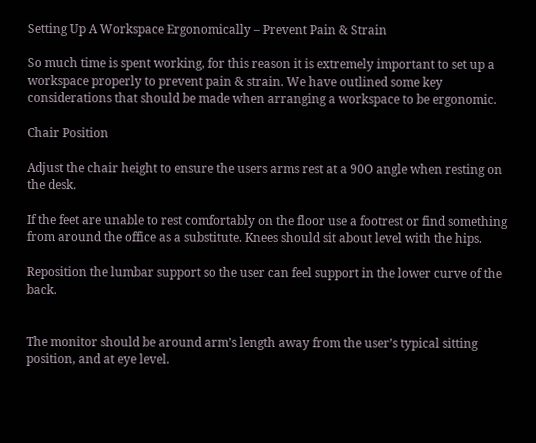Setting Up A Workspace Ergonomically – Prevent Pain & Strain

So much time is spent working, for this reason it is extremely important to set up a workspace properly to prevent pain & strain. We have outlined some key considerations that should be made when arranging a workspace to be ergonomic.

Chair Position

Adjust the chair height to ensure the users arms rest at a 90O angle when resting on the desk.

If the feet are unable to rest comfortably on the floor use a footrest or find something from around the office as a substitute. Knees should sit about level with the hips.

Reposition the lumbar support so the user can feel support in the lower curve of the back.


The monitor should be around arm’s length away from the user’s typical sitting position, and at eye level.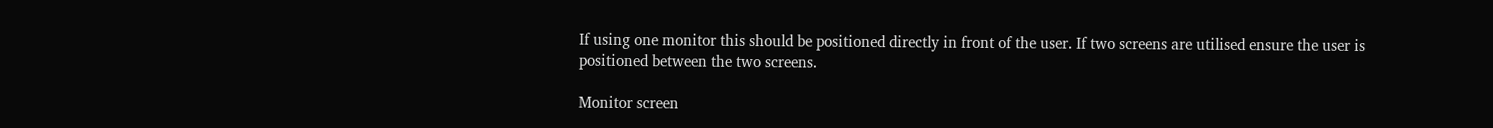If using one monitor this should be positioned directly in front of the user. If two screens are utilised ensure the user is positioned between the two screens.

Monitor screen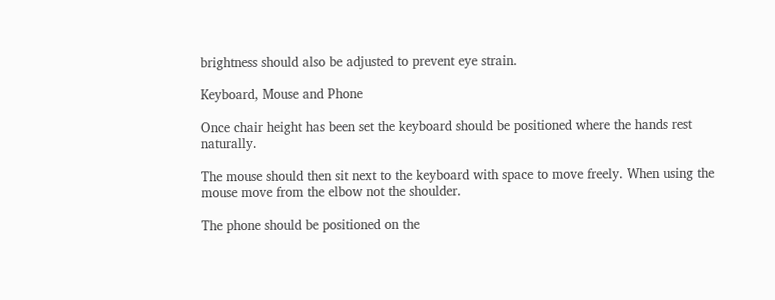brightness should also be adjusted to prevent eye strain.

Keyboard, Mouse and Phone

Once chair height has been set the keyboard should be positioned where the hands rest naturally.

The mouse should then sit next to the keyboard with space to move freely. When using the mouse move from the elbow not the shoulder.

The phone should be positioned on the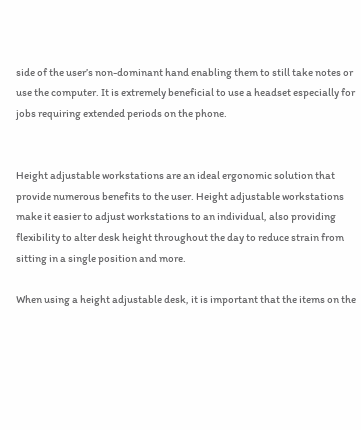side of the user’s non-dominant hand enabling them to still take notes or use the computer. It is extremely beneficial to use a headset especially for jobs requiring extended periods on the phone.


Height adjustable workstations are an ideal ergonomic solution that provide numerous benefits to the user. Height adjustable workstations make it easier to adjust workstations to an individual, also providing flexibility to alter desk height throughout the day to reduce strain from sitting in a single position and more.

When using a height adjustable desk, it is important that the items on the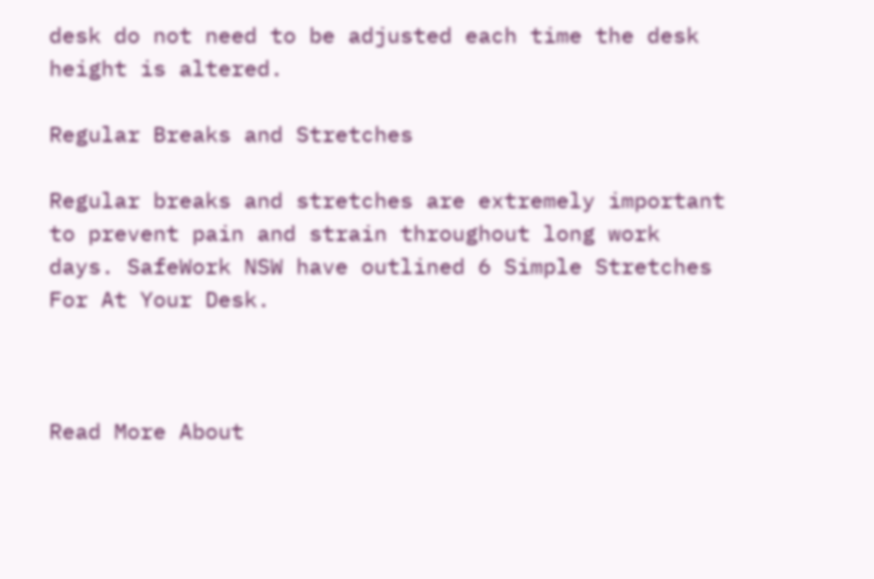desk do not need to be adjusted each time the desk height is altered.

Regular Breaks and Stretches

Regular breaks and stretches are extremely important to prevent pain and strain throughout long work days. SafeWork NSW have outlined 6 Simple Stretches For At Your Desk.



Read More About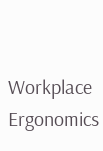Workplace Ergonomics